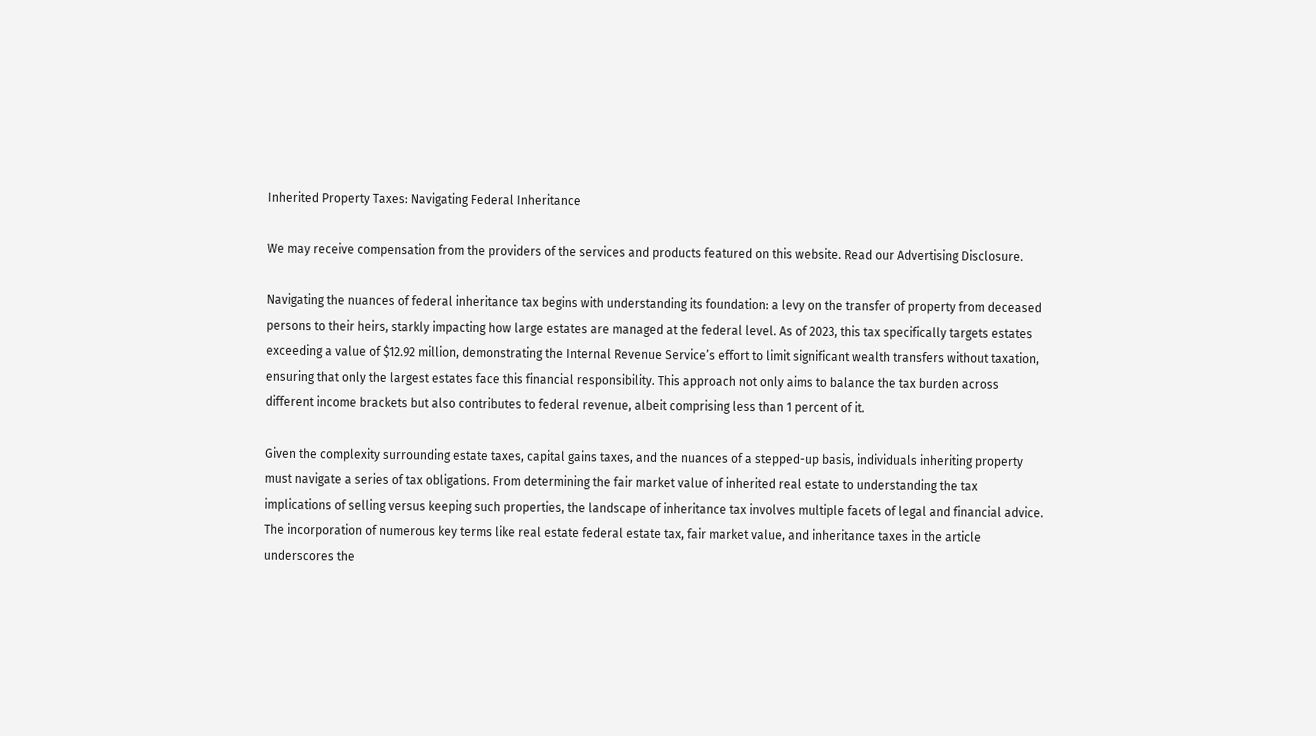Inherited Property Taxes: Navigating Federal Inheritance

We may receive compensation from the providers of the services and products featured on this website. Read our Advertising Disclosure.

Navigating the nuances of federal inheritance tax begins with understanding its foundation: a levy on the transfer of property from deceased persons to their heirs, starkly impacting how large estates are managed at the federal level. As of 2023, this tax specifically targets estates exceeding a value of $12.92 million, demonstrating the Internal Revenue Service’s effort to limit significant wealth transfers without taxation, ensuring that only the largest estates face this financial responsibility. This approach not only aims to balance the tax burden across different income brackets but also contributes to federal revenue, albeit comprising less than 1 percent of it.

Given the complexity surrounding estate taxes, capital gains taxes, and the nuances of a stepped-up basis, individuals inheriting property must navigate a series of tax obligations. From determining the fair market value of inherited real estate to understanding the tax implications of selling versus keeping such properties, the landscape of inheritance tax involves multiple facets of legal and financial advice. The incorporation of numerous key terms like real estate federal estate tax, fair market value, and inheritance taxes in the article underscores the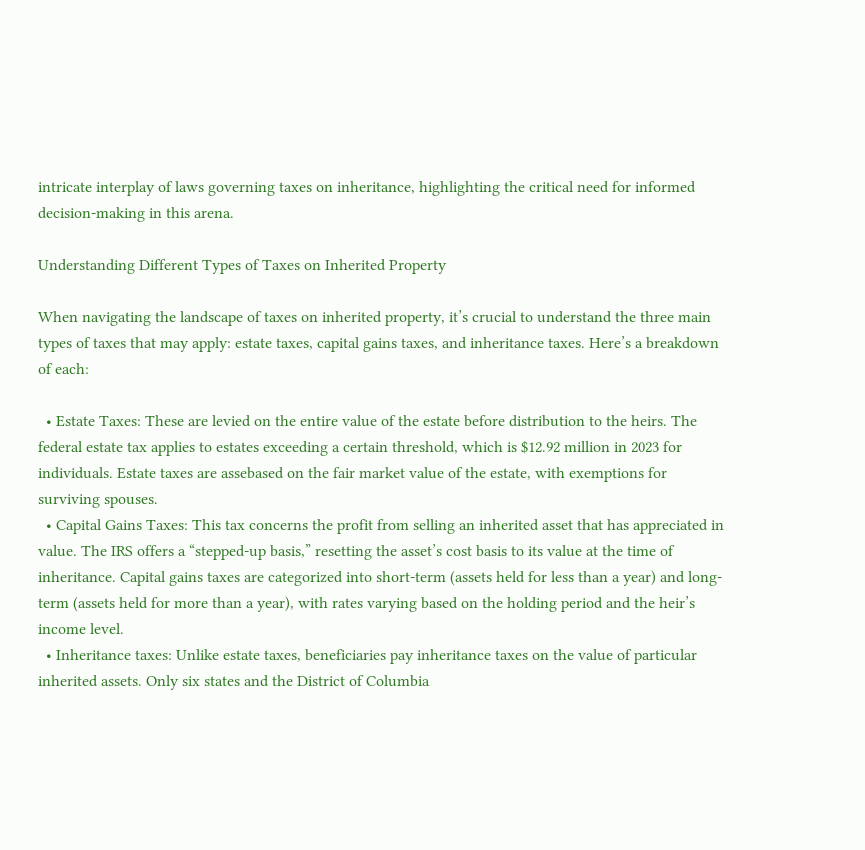intricate interplay of laws governing taxes on inheritance, highlighting the critical need for informed decision-making in this arena.

Understanding Different Types of Taxes on Inherited Property

When navigating the landscape of taxes on inherited property, it’s crucial to understand the three main types of taxes that may apply: estate taxes, capital gains taxes, and inheritance taxes. Here’s a breakdown of each:

  • Estate Taxes: These are levied on the entire value of the estate before distribution to the heirs. The federal estate tax applies to estates exceeding a certain threshold, which is $12.92 million in 2023 for individuals. Estate taxes are assebased on the fair market value of the estate, with exemptions for surviving spouses.
  • Capital Gains Taxes: This tax concerns the profit from selling an inherited asset that has appreciated in value. The IRS offers a “stepped-up basis,” resetting the asset’s cost basis to its value at the time of inheritance. Capital gains taxes are categorized into short-term (assets held for less than a year) and long-term (assets held for more than a year), with rates varying based on the holding period and the heir’s income level.
  • Inheritance taxes: Unlike estate taxes, beneficiaries pay inheritance taxes on the value of particular inherited assets. Only six states and the District of Columbia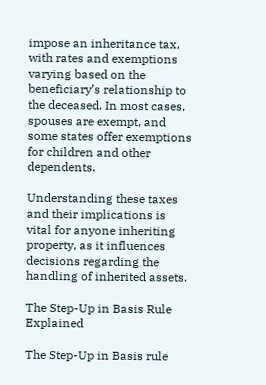impose an inheritance tax, with rates and exemptions varying based on the beneficiary’s relationship to the deceased. In most cases, spouses are exempt, and some states offer exemptions for children and other dependents.

Understanding these taxes and their implications is vital for anyone inheriting property, as it influences decisions regarding the handling of inherited assets.

The Step-Up in Basis Rule Explained

The Step-Up in Basis rule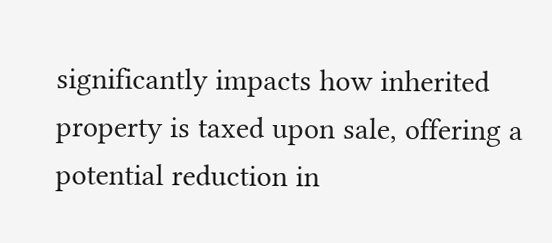significantly impacts how inherited property is taxed upon sale, offering a potential reduction in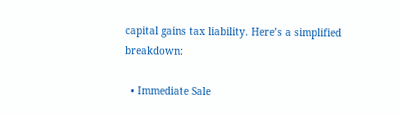capital gains tax liability. Here’s a simplified breakdown:

  • Immediate Sale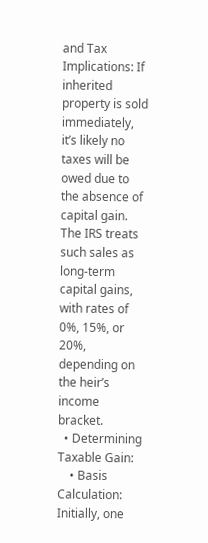and Tax Implications: If inherited property is sold immediately, it’s likely no taxes will be owed due to the absence of capital gain. The IRS treats such sales as long-term capital gains, with rates of 0%, 15%, or 20%, depending on the heir’s income bracket.
  • Determining Taxable Gain:
    • Basis Calculation: Initially, one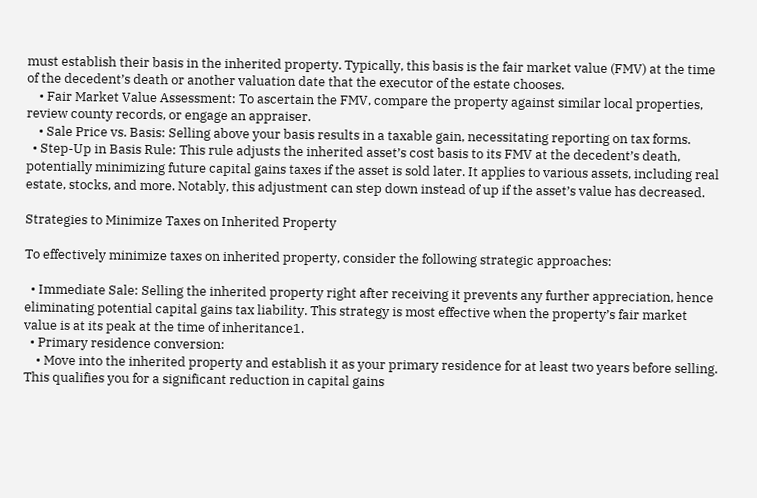must establish their basis in the inherited property. Typically, this basis is the fair market value (FMV) at the time of the decedent’s death or another valuation date that the executor of the estate chooses.
    • Fair Market Value Assessment: To ascertain the FMV, compare the property against similar local properties, review county records, or engage an appraiser.
    • Sale Price vs. Basis: Selling above your basis results in a taxable gain, necessitating reporting on tax forms.
  • Step-Up in Basis Rule: This rule adjusts the inherited asset’s cost basis to its FMV at the decedent’s death, potentially minimizing future capital gains taxes if the asset is sold later. It applies to various assets, including real estate, stocks, and more. Notably, this adjustment can step down instead of up if the asset’s value has decreased.

Strategies to Minimize Taxes on Inherited Property

To effectively minimize taxes on inherited property, consider the following strategic approaches:

  • Immediate Sale: Selling the inherited property right after receiving it prevents any further appreciation, hence eliminating potential capital gains tax liability. This strategy is most effective when the property’s fair market value is at its peak at the time of inheritance1.
  • Primary residence conversion:
    • Move into the inherited property and establish it as your primary residence for at least two years before selling. This qualifies you for a significant reduction in capital gains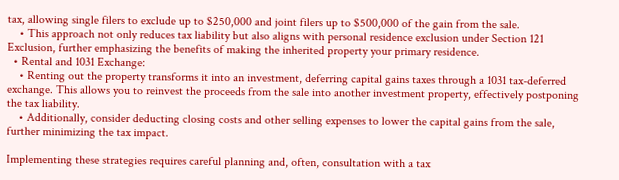tax, allowing single filers to exclude up to $250,000 and joint filers up to $500,000 of the gain from the sale.
    • This approach not only reduces tax liability but also aligns with personal residence exclusion under Section 121 Exclusion, further emphasizing the benefits of making the inherited property your primary residence.
  • Rental and 1031 Exchange:
    • Renting out the property transforms it into an investment, deferring capital gains taxes through a 1031 tax-deferred exchange. This allows you to reinvest the proceeds from the sale into another investment property, effectively postponing the tax liability.
    • Additionally, consider deducting closing costs and other selling expenses to lower the capital gains from the sale, further minimizing the tax impact.

Implementing these strategies requires careful planning and, often, consultation with a tax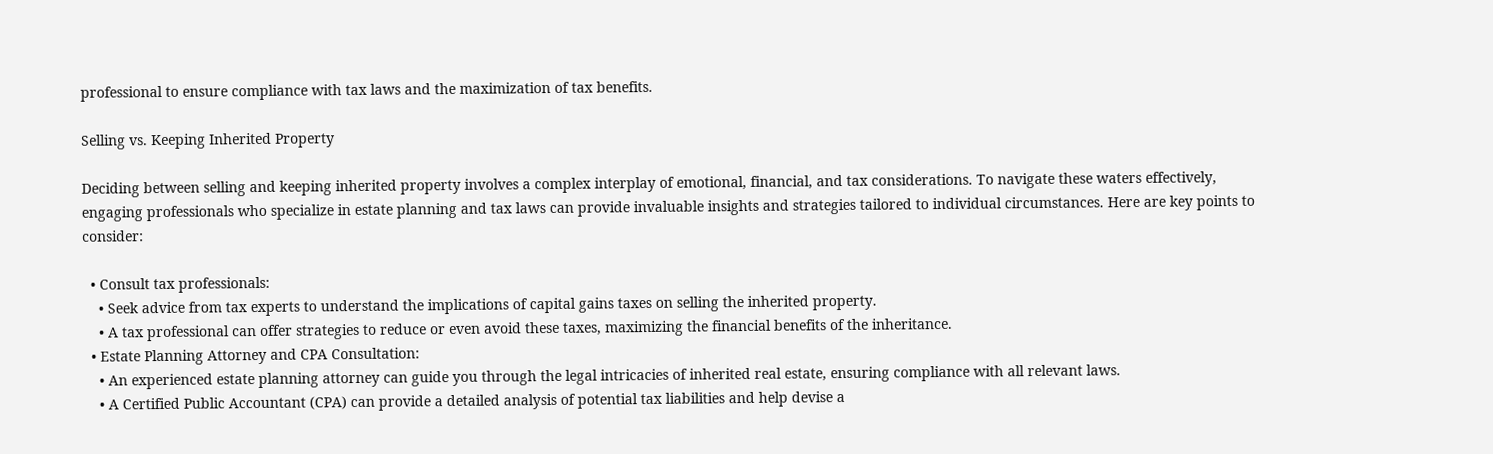professional to ensure compliance with tax laws and the maximization of tax benefits.

Selling vs. Keeping Inherited Property

Deciding between selling and keeping inherited property involves a complex interplay of emotional, financial, and tax considerations. To navigate these waters effectively, engaging professionals who specialize in estate planning and tax laws can provide invaluable insights and strategies tailored to individual circumstances. Here are key points to consider:

  • Consult tax professionals:
    • Seek advice from tax experts to understand the implications of capital gains taxes on selling the inherited property.
    • A tax professional can offer strategies to reduce or even avoid these taxes, maximizing the financial benefits of the inheritance.
  • Estate Planning Attorney and CPA Consultation:
    • An experienced estate planning attorney can guide you through the legal intricacies of inherited real estate, ensuring compliance with all relevant laws.
    • A Certified Public Accountant (CPA) can provide a detailed analysis of potential tax liabilities and help devise a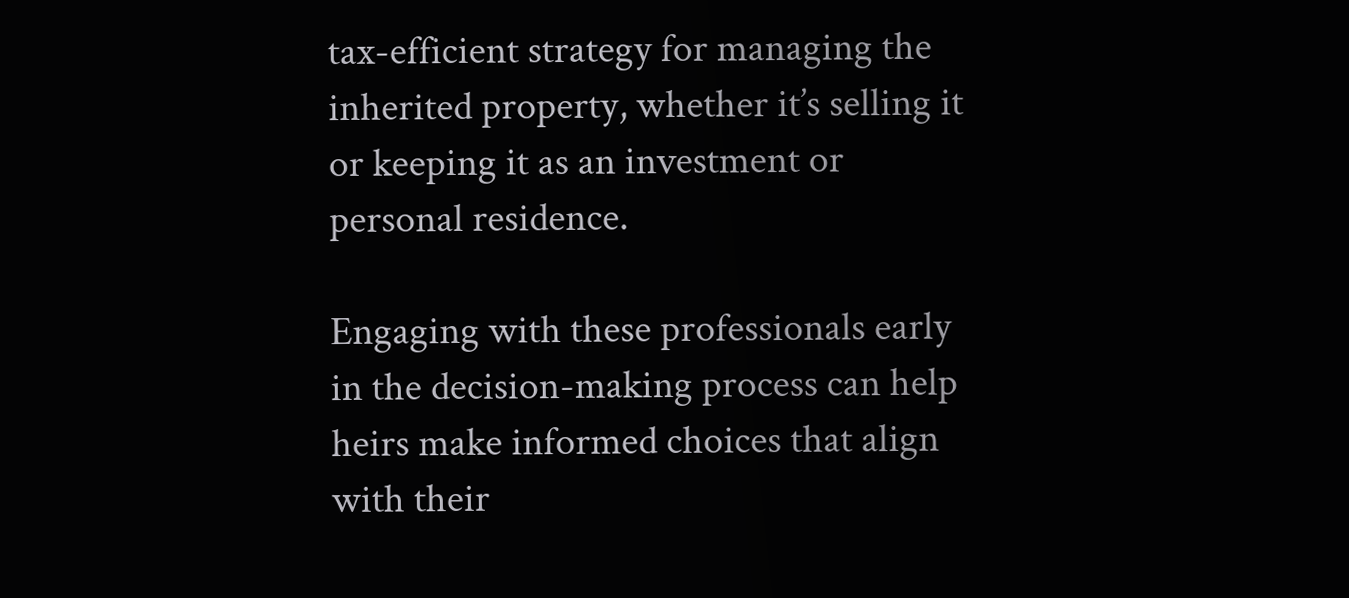tax-efficient strategy for managing the inherited property, whether it’s selling it or keeping it as an investment or personal residence.

Engaging with these professionals early in the decision-making process can help heirs make informed choices that align with their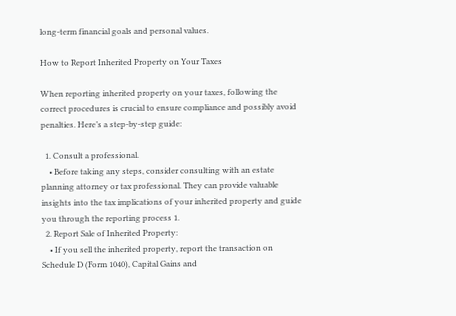long-term financial goals and personal values.

How to Report Inherited Property on Your Taxes

When reporting inherited property on your taxes, following the correct procedures is crucial to ensure compliance and possibly avoid penalties. Here’s a step-by-step guide:

  1. Consult a professional.
    • Before taking any steps, consider consulting with an estate planning attorney or tax professional. They can provide valuable insights into the tax implications of your inherited property and guide you through the reporting process 1.
  2. Report Sale of Inherited Property:
    • If you sell the inherited property, report the transaction on Schedule D (Form 1040), Capital Gains and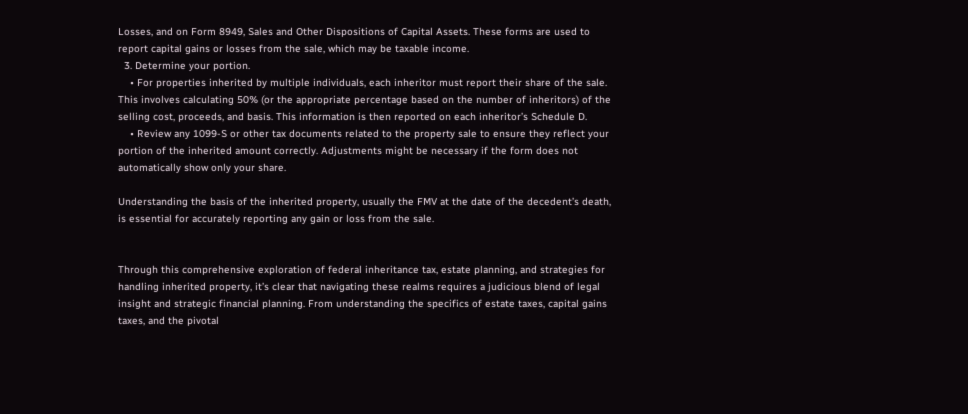Losses, and on Form 8949, Sales and Other Dispositions of Capital Assets. These forms are used to report capital gains or losses from the sale, which may be taxable income.
  3. Determine your portion.
    • For properties inherited by multiple individuals, each inheritor must report their share of the sale. This involves calculating 50% (or the appropriate percentage based on the number of inheritors) of the selling cost, proceeds, and basis. This information is then reported on each inheritor’s Schedule D.
    • Review any 1099-S or other tax documents related to the property sale to ensure they reflect your portion of the inherited amount correctly. Adjustments might be necessary if the form does not automatically show only your share.

Understanding the basis of the inherited property, usually the FMV at the date of the decedent’s death, is essential for accurately reporting any gain or loss from the sale.


Through this comprehensive exploration of federal inheritance tax, estate planning, and strategies for handling inherited property, it’s clear that navigating these realms requires a judicious blend of legal insight and strategic financial planning. From understanding the specifics of estate taxes, capital gains taxes, and the pivotal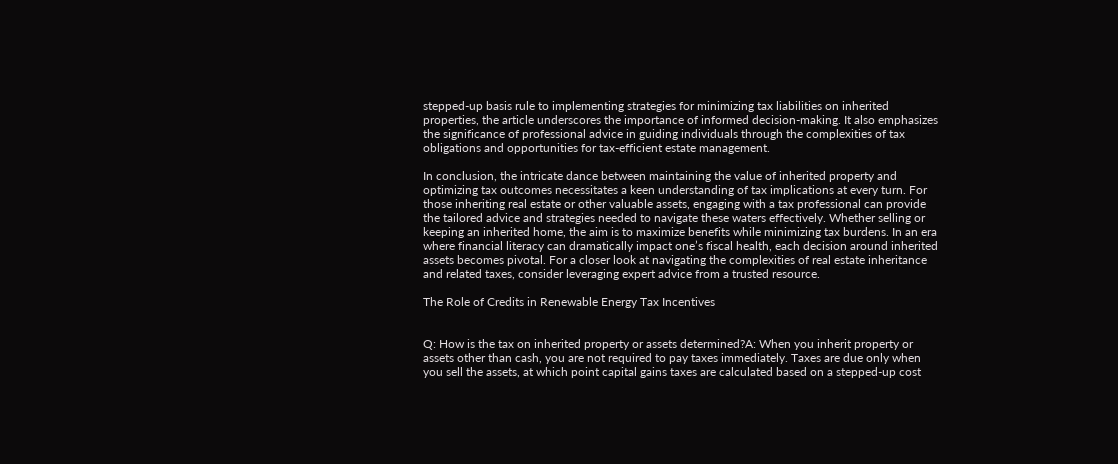stepped-up basis rule to implementing strategies for minimizing tax liabilities on inherited properties, the article underscores the importance of informed decision-making. It also emphasizes the significance of professional advice in guiding individuals through the complexities of tax obligations and opportunities for tax-efficient estate management.

In conclusion, the intricate dance between maintaining the value of inherited property and optimizing tax outcomes necessitates a keen understanding of tax implications at every turn. For those inheriting real estate or other valuable assets, engaging with a tax professional can provide the tailored advice and strategies needed to navigate these waters effectively. Whether selling or keeping an inherited home, the aim is to maximize benefits while minimizing tax burdens. In an era where financial literacy can dramatically impact one’s fiscal health, each decision around inherited assets becomes pivotal. For a closer look at navigating the complexities of real estate inheritance and related taxes, consider leveraging expert advice from a trusted resource.

The Role of Credits in Renewable Energy Tax Incentives


Q: How is the tax on inherited property or assets determined?A: When you inherit property or assets other than cash, you are not required to pay taxes immediately. Taxes are due only when you sell the assets, at which point capital gains taxes are calculated based on a stepped-up cost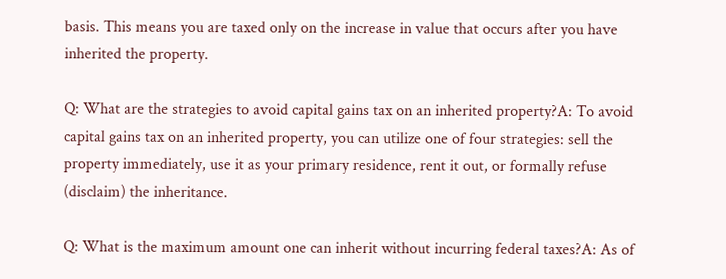basis. This means you are taxed only on the increase in value that occurs after you have inherited the property.

Q: What are the strategies to avoid capital gains tax on an inherited property?A: To avoid capital gains tax on an inherited property, you can utilize one of four strategies: sell the property immediately, use it as your primary residence, rent it out, or formally refuse (disclaim) the inheritance.

Q: What is the maximum amount one can inherit without incurring federal taxes?A: As of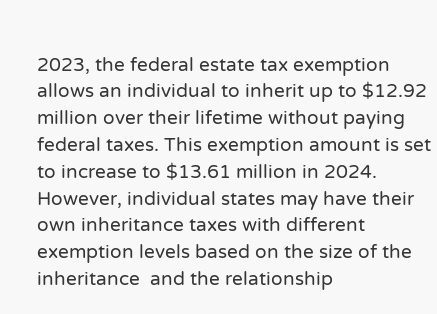2023, the federal estate tax exemption allows an individual to inherit up to $12.92 million over their lifetime without paying federal taxes. This exemption amount is set to increase to $13.61 million in 2024. However, individual states may have their own inheritance taxes with different exemption levels based on the size of the inheritance  and the relationship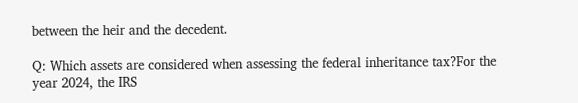between the heir and the decedent.

Q: Which assets are considered when assessing the federal inheritance tax?For the year 2024, the IRS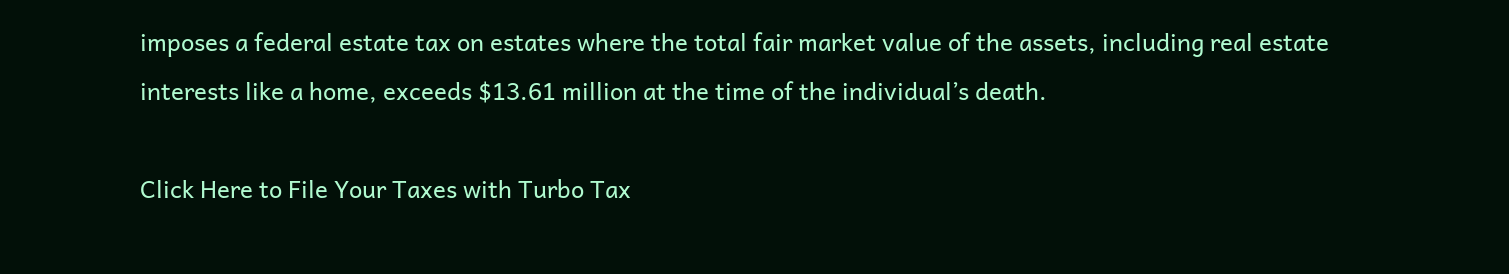imposes a federal estate tax on estates where the total fair market value of the assets, including real estate interests like a home, exceeds $13.61 million at the time of the individual’s death.

Click Here to File Your Taxes with Turbo Tax